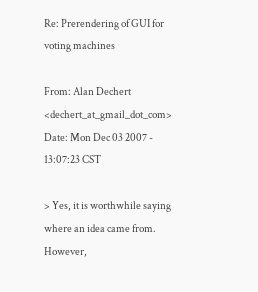Re: Prerendering of GUI for voting machines

From: Alan Dechert <dechert_at_gmail_dot_com>
Date: Mon Dec 03 2007 - 13:07:23 CST

> Yes, it is worthwhile saying where an idea came from. However,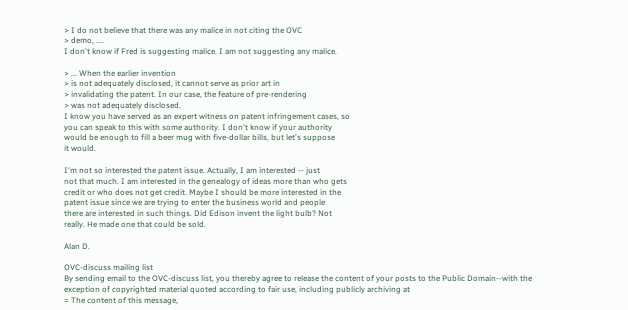> I do not believe that there was any malice in not citing the OVC
> demo, ....
I don't know if Fred is suggesting malice. I am not suggesting any malice.

> ... When the earlier invention
> is not adequately disclosed, it cannot serve as prior art in
> invalidating the patent. In our case, the feature of pre-rendering
> was not adequately disclosed.
I know you have served as an expert witness on patent infringement cases, so
you can speak to this with some authority. I don't know if your authority
would be enough to fill a beer mug with five-dollar bills, but let's suppose
it would.

I'm not so interested the patent issue. Actually, I am interested -- just
not that much. I am interested in the genealogy of ideas more than who gets
credit or who does not get credit. Maybe I should be more interested in the
patent issue since we are trying to enter the business world and people
there are interested in such things. Did Edison invent the light bulb? Not
really. He made one that could be sold.

Alan D.

OVC-discuss mailing list
By sending email to the OVC-discuss list, you thereby agree to release the content of your posts to the Public Domain--with the exception of copyrighted material quoted according to fair use, including publicly archiving at
= The content of this message,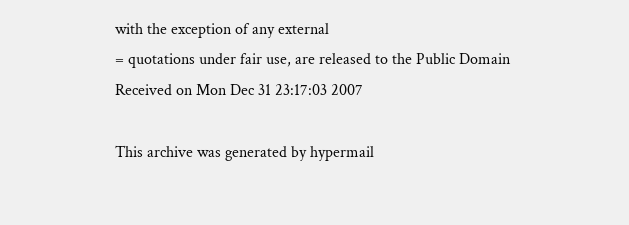with the exception of any external
= quotations under fair use, are released to the Public Domain
Received on Mon Dec 31 23:17:03 2007

This archive was generated by hypermail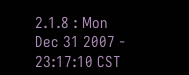2.1.8 : Mon Dec 31 2007 - 23:17:10 CST